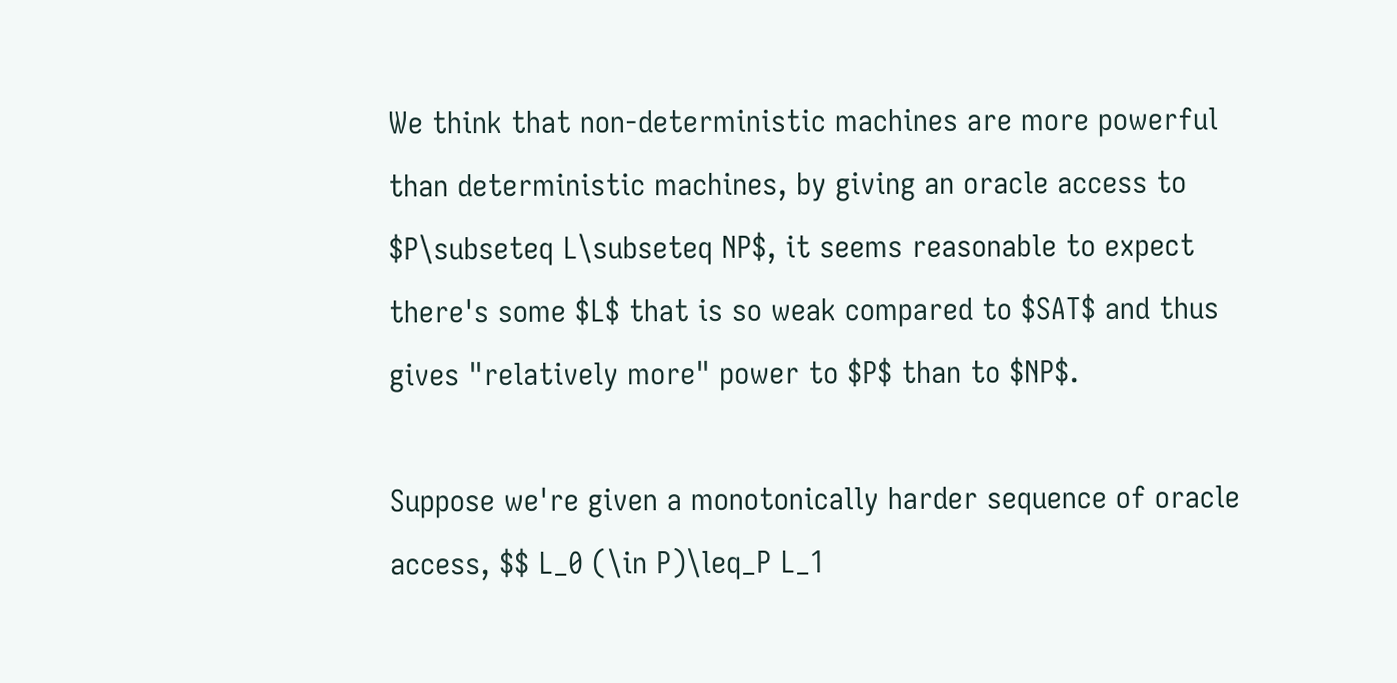We think that non-deterministic machines are more powerful than deterministic machines, by giving an oracle access to $P\subseteq L\subseteq NP$, it seems reasonable to expect there's some $L$ that is so weak compared to $SAT$ and thus gives "relatively more" power to $P$ than to $NP$.

Suppose we're given a monotonically harder sequence of oracle access, $$ L_0 (\in P)\leq_P L_1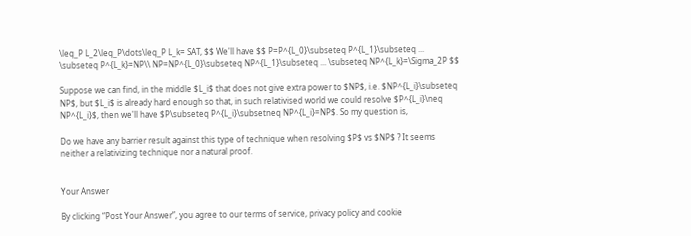\leq_P L_2\leq_P\dots\leq_P L_k= SAT, $$ We'll have $$ P=P^{L_0}\subseteq P^{L_1}\subseteq ... \subseteq P^{L_k}=NP\\ NP=NP^{L_0}\subseteq NP^{L_1}\subseteq ... \subseteq NP^{L_k}=\Sigma_2P $$

Suppose we can find, in the middle $L_i$ that does not give extra power to $NP$, i.e. $NP^{L_i}\subseteq NP$, but $L_i$ is already hard enough so that, in such relativised world we could resolve $P^{L_i}\neq NP^{L_i}$, then we'll have $P\subseteq P^{L_i}\subsetneq NP^{L_i}=NP$. So my question is,

Do we have any barrier result against this type of technique when resolving $P$ vs $NP$ ? It seems neither a relativizing technique nor a natural proof.


Your Answer

By clicking “Post Your Answer”, you agree to our terms of service, privacy policy and cookie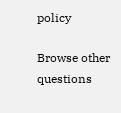policy

Browse other questions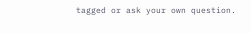tagged or ask your own question.